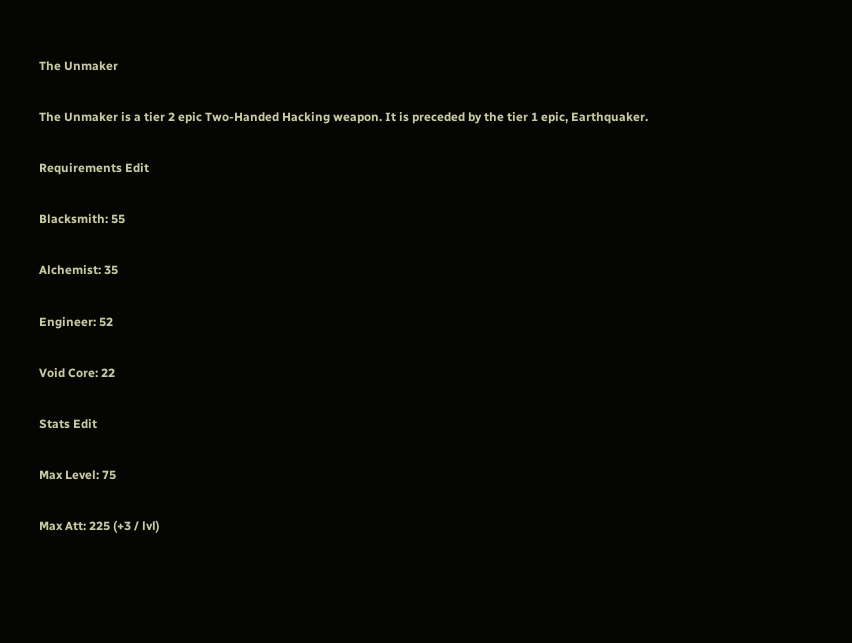The Unmaker

The Unmaker is a tier 2 epic Two-Handed Hacking weapon. It is preceded by the tier 1 epic, Earthquaker.

Requirements Edit

Blacksmith: 55

Alchemist: 35

Engineer: 52

Void Core: 22

Stats Edit

Max Level: 75

Max Att: 225 (+3 / lvl)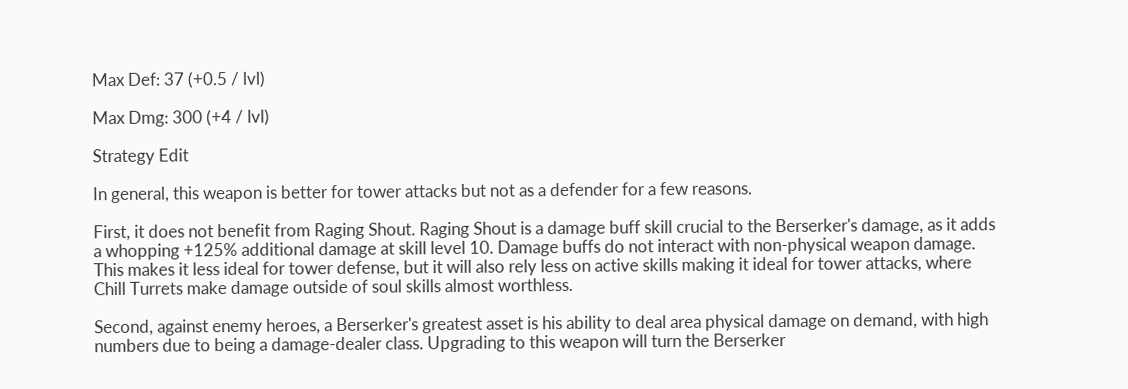Max Def: 37 (+0.5 / lvl)

Max Dmg: 300 (+4 / lvl)

Strategy Edit

In general, this weapon is better for tower attacks but not as a defender for a few reasons.

First, it does not benefit from Raging Shout. Raging Shout is a damage buff skill crucial to the Berserker's damage, as it adds a whopping +125% additional damage at skill level 10. Damage buffs do not interact with non-physical weapon damage. This makes it less ideal for tower defense, but it will also rely less on active skills making it ideal for tower attacks, where Chill Turrets make damage outside of soul skills almost worthless.

Second, against enemy heroes, a Berserker's greatest asset is his ability to deal area physical damage on demand, with high numbers due to being a damage-dealer class. Upgrading to this weapon will turn the Berserker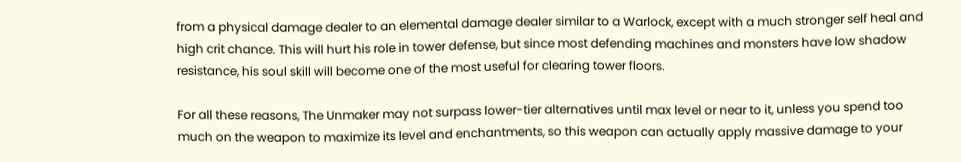from a physical damage dealer to an elemental damage dealer similar to a Warlock, except with a much stronger self heal and high crit chance. This will hurt his role in tower defense, but since most defending machines and monsters have low shadow resistance, his soul skill will become one of the most useful for clearing tower floors.

For all these reasons, The Unmaker may not surpass lower-tier alternatives until max level or near to it, unless you spend too much on the weapon to maximize its level and enchantments, so this weapon can actually apply massive damage to your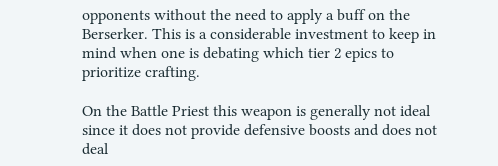opponents without the need to apply a buff on the Berserker. This is a considerable investment to keep in mind when one is debating which tier 2 epics to prioritize crafting.

On the Battle Priest this weapon is generally not ideal since it does not provide defensive boosts and does not deal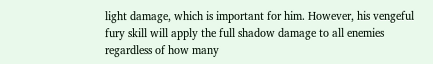light damage, which is important for him. However, his vengeful fury skill will apply the full shadow damage to all enemies regardless of how many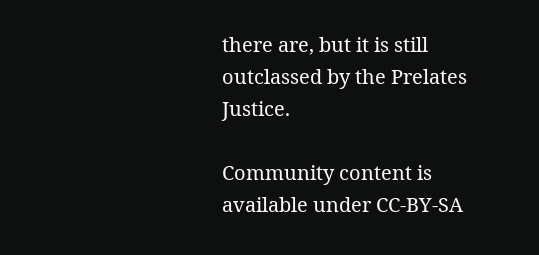there are, but it is still outclassed by the Prelates Justice.

Community content is available under CC-BY-SA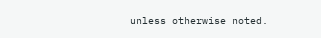unless otherwise noted.